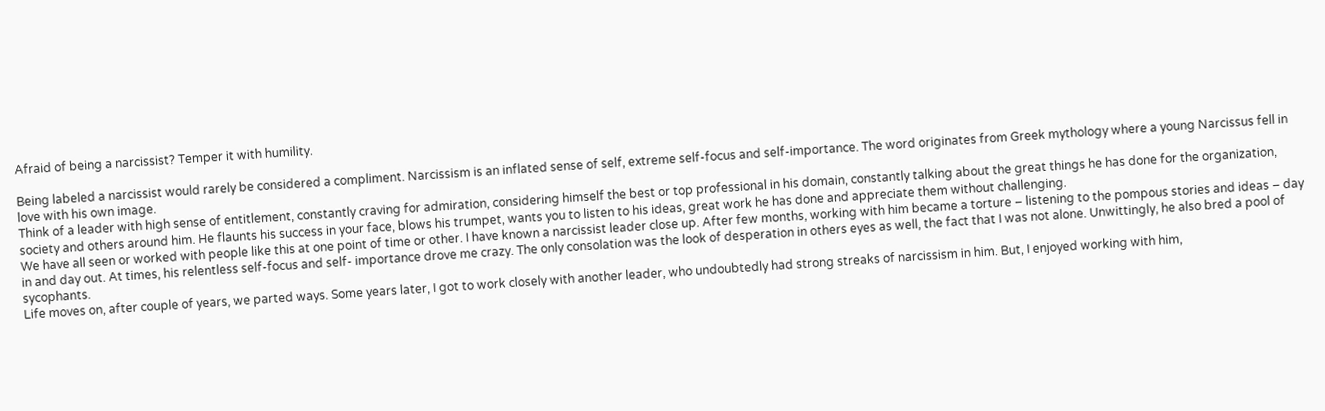Afraid of being a narcissist? Temper it with humility.

Being labeled a narcissist would rarely be considered a compliment. Narcissism is an inflated sense of self, extreme self-focus and self-importance. The word originates from Greek mythology where a young Narcissus fell in love with his own image.
Think of a leader with high sense of entitlement, constantly craving for admiration, considering himself the best or top professional in his domain, constantly talking about the great things he has done for the organization, society and others around him. He flaunts his success in your face, blows his trumpet, wants you to listen to his ideas, great work he has done and appreciate them without challenging.
We have all seen or worked with people like this at one point of time or other. I have known a narcissist leader close up. After few months, working with him became a torture – listening to the pompous stories and ideas – day in and day out. At times, his relentless self-focus and self- importance drove me crazy. The only consolation was the look of desperation in others eyes as well, the fact that I was not alone. Unwittingly, he also bred a pool of sycophants.
Life moves on, after couple of years, we parted ways. Some years later, I got to work closely with another leader, who undoubtedly had strong streaks of narcissism in him. But, I enjoyed working with him,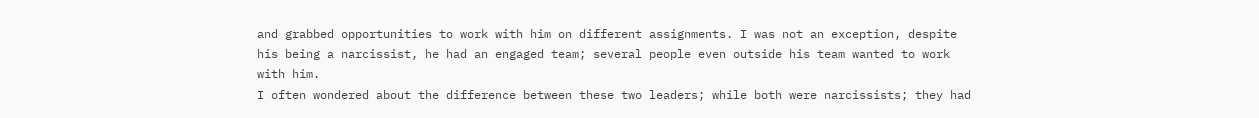and grabbed opportunities to work with him on different assignments. I was not an exception, despite his being a narcissist, he had an engaged team; several people even outside his team wanted to work with him.
I often wondered about the difference between these two leaders; while both were narcissists; they had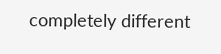completely different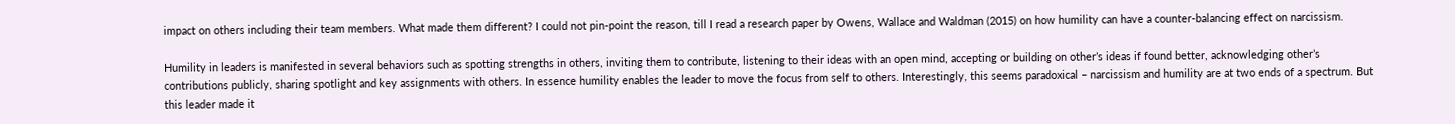impact on others including their team members. What made them different? I could not pin-point the reason, till I read a research paper by Owens, Wallace and Waldman (2015) on how humility can have a counter-balancing effect on narcissism.

Humility in leaders is manifested in several behaviors such as spotting strengths in others, inviting them to contribute, listening to their ideas with an open mind, accepting or building on other’s ideas if found better, acknowledging other’s contributions publicly, sharing spotlight and key assignments with others. In essence humility enables the leader to move the focus from self to others. Interestingly, this seems paradoxical – narcissism and humility are at two ends of a spectrum. But this leader made it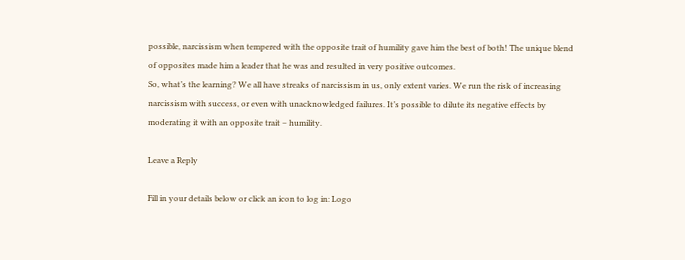possible, narcissism when tempered with the opposite trait of humility gave him the best of both! The unique blend of opposites made him a leader that he was and resulted in very positive outcomes.
So, what’s the learning? We all have streaks of narcissism in us, only extent varies. We run the risk of increasing narcissism with success, or even with unacknowledged failures. It’s possible to dilute its negative effects by moderating it with an opposite trait – humility.

Leave a Reply

Fill in your details below or click an icon to log in: Logo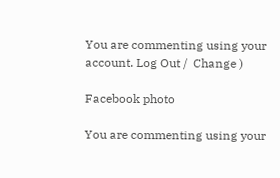You are commenting using your account. Log Out /  Change )

Facebook photo

You are commenting using your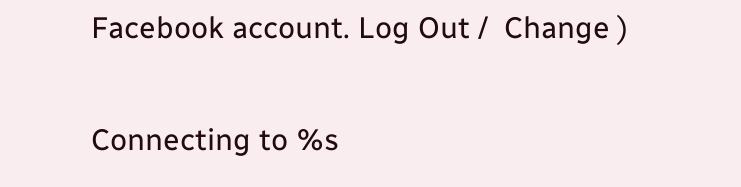Facebook account. Log Out /  Change )

Connecting to %s